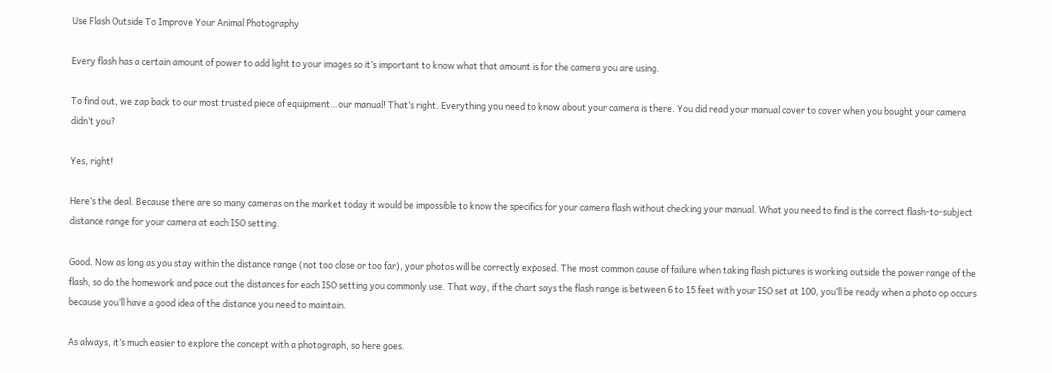Use Flash Outside To Improve Your Animal Photography

Every flash has a certain amount of power to add light to your images so it’s important to know what that amount is for the camera you are using.

To find out, we zap back to our most trusted piece of equipment…our manual! That’s right. Everything you need to know about your camera is there. You did read your manual cover to cover when you bought your camera didn’t you?

Yes, right!

Here’s the deal. Because there are so many cameras on the market today it would be impossible to know the specifics for your camera flash without checking your manual. What you need to find is the correct flash-to-subject distance range for your camera at each ISO setting.

Good. Now as long as you stay within the distance range (not too close or too far), your photos will be correctly exposed. The most common cause of failure when taking flash pictures is working outside the power range of the flash, so do the homework and pace out the distances for each ISO setting you commonly use. That way, if the chart says the flash range is between 6 to 15 feet with your ISO set at 100, you’ll be ready when a photo op occurs because you’ll have a good idea of the distance you need to maintain.

As always, it’s much easier to explore the concept with a photograph, so here goes.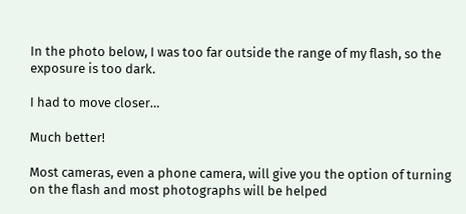In the photo below, I was too far outside the range of my flash, so the exposure is too dark.

I had to move closer…

Much better!

Most cameras, even a phone camera, will give you the option of turning on the flash and most photographs will be helped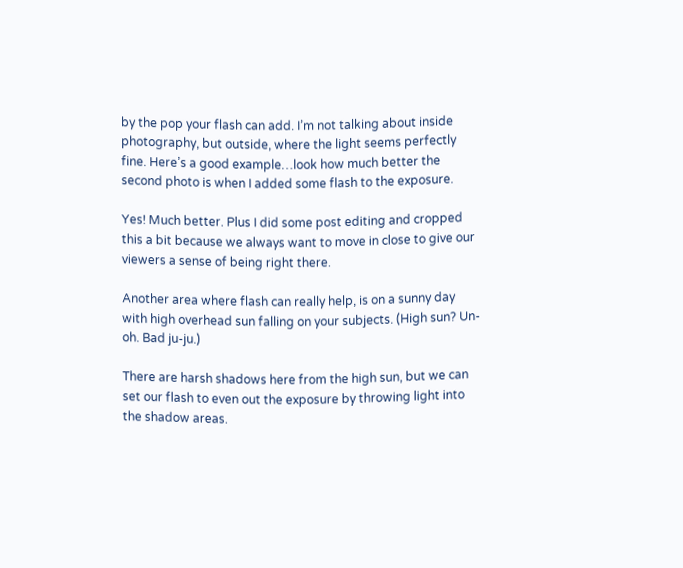by the pop your flash can add. I’m not talking about inside photography, but outside, where the light seems perfectly fine. Here’s a good example…look how much better the second photo is when I added some flash to the exposure.

Yes! Much better. Plus I did some post editing and cropped this a bit because we always want to move in close to give our viewers a sense of being right there.

Another area where flash can really help, is on a sunny day with high overhead sun falling on your subjects. (High sun? Un-oh. Bad ju-ju.)

There are harsh shadows here from the high sun, but we can set our flash to even out the exposure by throwing light into the shadow areas.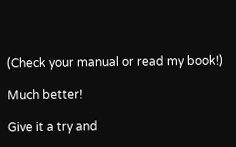(Check your manual or read my book!)

Much better!

Give it a try and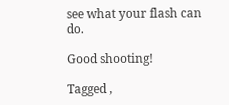see what your flash can do.

Good shooting!

Tagged ,